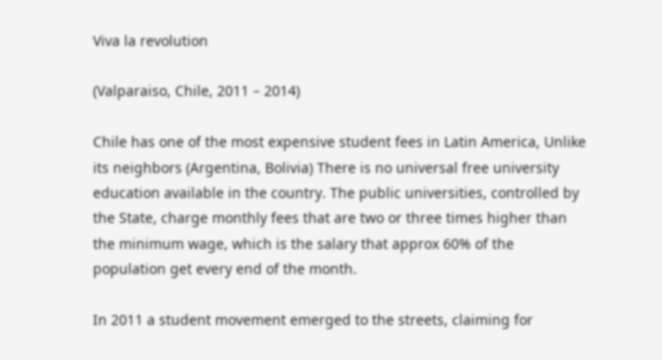Viva la revolution

(Valparaiso, Chile, 2011 – 2014)

Chile has one of the most expensive student fees in Latin America, Unlike its neighbors (Argentina, Bolivia) There is no universal free university education available in the country. The public universities, controlled by the State, charge monthly fees that are two or three times higher than the minimum wage, which is the salary that approx 60% of the population get every end of the month.

In 2011 a student movement emerged to the streets, claiming for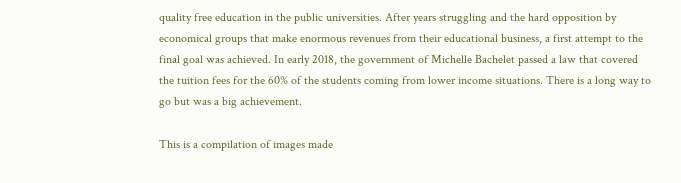quality free education in the public universities. After years struggling and the hard opposition by economical groups that make enormous revenues from their educational business, a first attempt to the final goal was achieved. In early 2018, the government of Michelle Bachelet passed a law that covered the tuition fees for the 60% of the students coming from lower income situations. There is a long way to go but was a big achievement.

This is a compilation of images made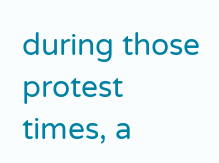during those protest times, a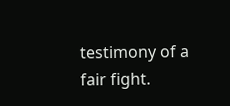testimony of a fair fight.